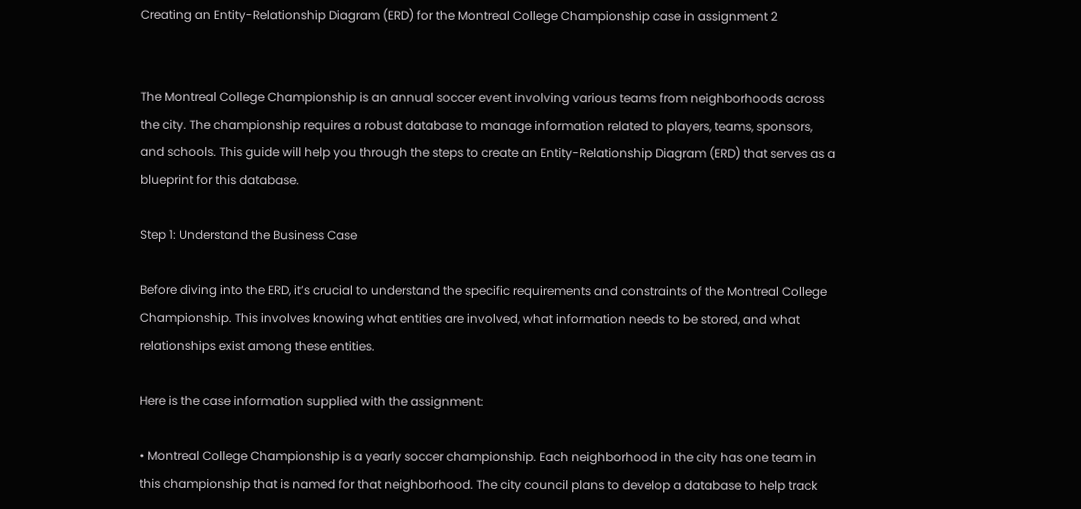Creating an Entity-Relationship Diagram (ERD) for the Montreal College Championship case in assignment 2


The Montreal College Championship is an annual soccer event involving various teams from neighborhoods across the city. The championship requires a robust database to manage information related to players, teams, sponsors, and schools. This guide will help you through the steps to create an Entity-Relationship Diagram (ERD) that serves as a blueprint for this database.

Step 1: Understand the Business Case

Before diving into the ERD, it’s crucial to understand the specific requirements and constraints of the Montreal College Championship. This involves knowing what entities are involved, what information needs to be stored, and what relationships exist among these entities.

Here is the case information supplied with the assignment:

• Montreal College Championship is a yearly soccer championship. Each neighborhood in the city has one team in this championship that is named for that neighborhood. The city council plans to develop a database to help track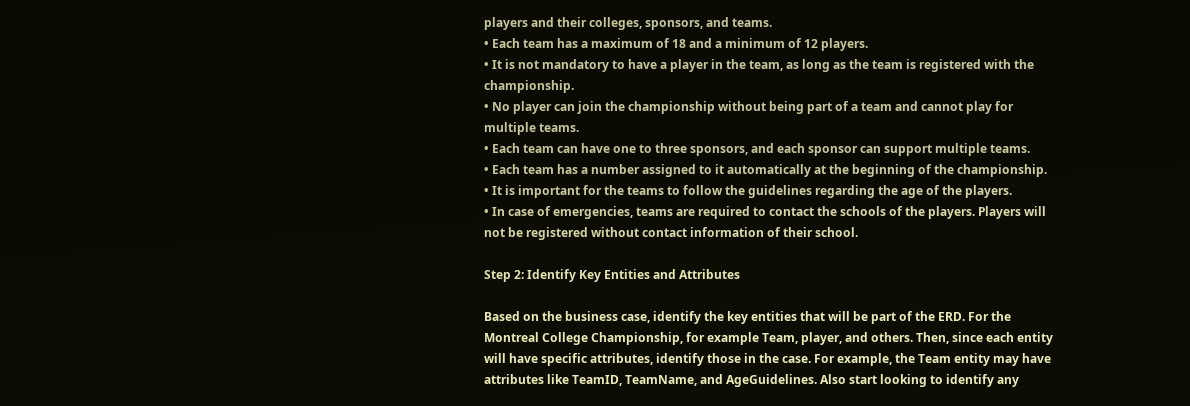players and their colleges, sponsors, and teams.
• Each team has a maximum of 18 and a minimum of 12 players.
• It is not mandatory to have a player in the team, as long as the team is registered with the championship.
• No player can join the championship without being part of a team and cannot play for multiple teams.
• Each team can have one to three sponsors, and each sponsor can support multiple teams.
• Each team has a number assigned to it automatically at the beginning of the championship.
• It is important for the teams to follow the guidelines regarding the age of the players.
• In case of emergencies, teams are required to contact the schools of the players. Players will not be registered without contact information of their school.

Step 2: Identify Key Entities and Attributes

Based on the business case, identify the key entities that will be part of the ERD. For the Montreal College Championship, for example Team, player, and others. Then, since each entity will have specific attributes, identify those in the case. For example, the Team entity may have attributes like TeamID, TeamName, and AgeGuidelines. Also start looking to identify any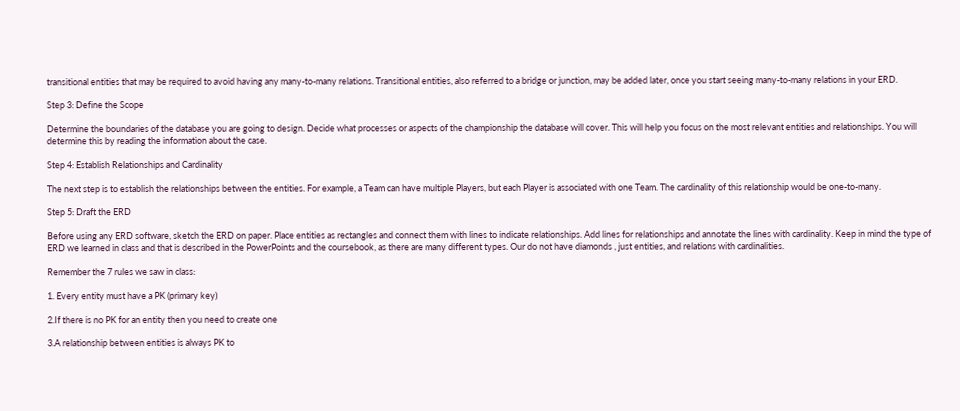transitional entities that may be required to avoid having any many-to-many relations. Transitional entities, also referred to a bridge or junction, may be added later, once you start seeing many-to-many relations in your ERD.

Step 3: Define the Scope

Determine the boundaries of the database you are going to design. Decide what processes or aspects of the championship the database will cover. This will help you focus on the most relevant entities and relationships. You will determine this by reading the information about the case.

Step 4: Establish Relationships and Cardinality

The next step is to establish the relationships between the entities. For example, a Team can have multiple Players, but each Player is associated with one Team. The cardinality of this relationship would be one-to-many.

Step 5: Draft the ERD

Before using any ERD software, sketch the ERD on paper. Place entities as rectangles and connect them with lines to indicate relationships. Add lines for relationships and annotate the lines with cardinality. Keep in mind the type of ERD we learned in class and that is described in the PowerPoints and the coursebook, as there are many different types. Our do not have diamonds , just entities, and relations with cardinalities.

Remember the 7 rules we saw in class:

1. Every entity must have a PK (primary key)

2.If there is no PK for an entity then you need to create one

3.A relationship between entities is always PK to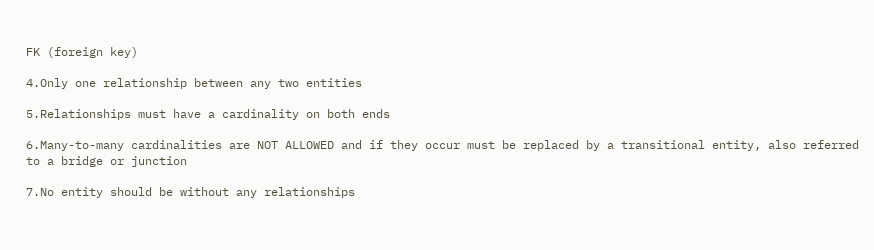FK (foreign key)

4.Only one relationship between any two entities

5.Relationships must have a cardinality on both ends

6.Many-to-many cardinalities are NOT ALLOWED and if they occur must be replaced by a transitional entity, also referred to a bridge or junction

7.No entity should be without any relationships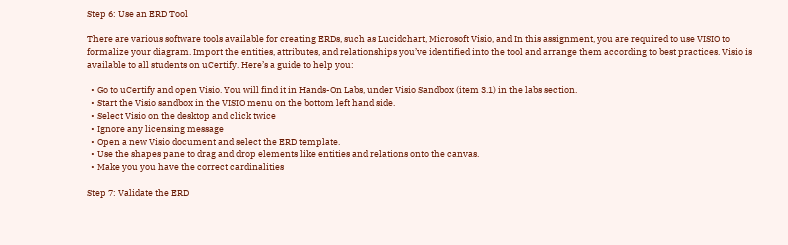Step 6: Use an ERD Tool

There are various software tools available for creating ERDs, such as Lucidchart, Microsoft Visio, and In this assignment, you are required to use VISIO to formalize your diagram. Import the entities, attributes, and relationships you’ve identified into the tool and arrange them according to best practices. Visio is available to all students on uCertify. Here’s a guide to help you:

  • Go to uCertify and open Visio. You will find it in Hands-On Labs, under Visio Sandbox (item 3.1) in the labs section.
  • Start the Visio sandbox in the VISIO menu on the bottom left hand side.
  • Select Visio on the desktop and click twice
  • Ignore any licensing message
  • Open a new Visio document and select the ERD template.
  • Use the shapes pane to drag and drop elements like entities and relations onto the canvas.
  • Make you you have the correct cardinalities

Step 7: Validate the ERD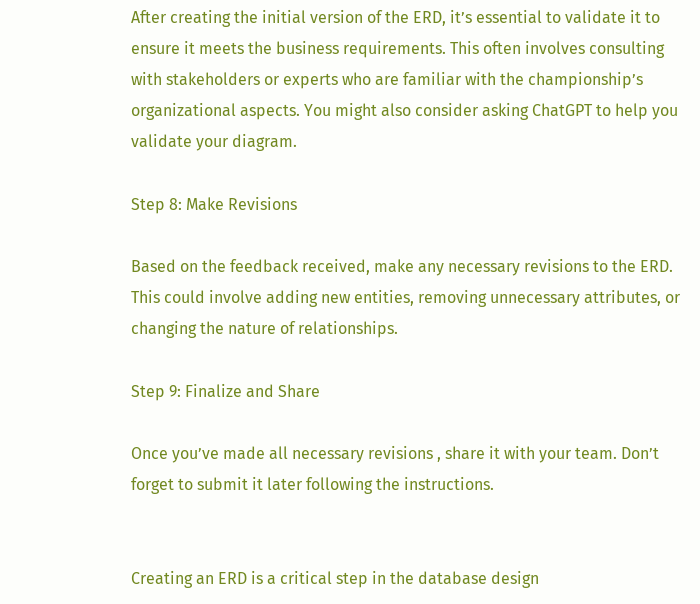After creating the initial version of the ERD, it’s essential to validate it to ensure it meets the business requirements. This often involves consulting with stakeholders or experts who are familiar with the championship’s organizational aspects. You might also consider asking ChatGPT to help you validate your diagram.

Step 8: Make Revisions

Based on the feedback received, make any necessary revisions to the ERD. This could involve adding new entities, removing unnecessary attributes, or changing the nature of relationships.

Step 9: Finalize and Share

Once you’ve made all necessary revisions , share it with your team. Don’t forget to submit it later following the instructions.


Creating an ERD is a critical step in the database design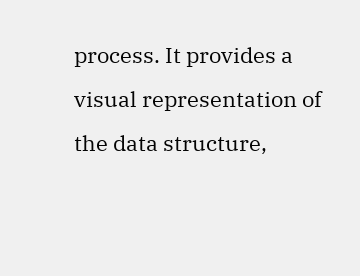process. It provides a visual representation of the data structure,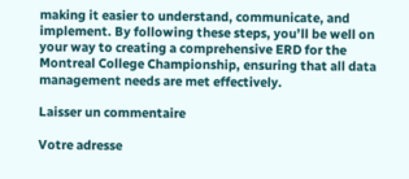making it easier to understand, communicate, and implement. By following these steps, you’ll be well on your way to creating a comprehensive ERD for the Montreal College Championship, ensuring that all data management needs are met effectively.

Laisser un commentaire

Votre adresse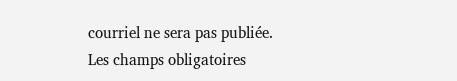courriel ne sera pas publiée. Les champs obligatoires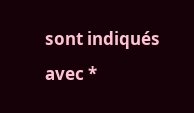sont indiqués avec *